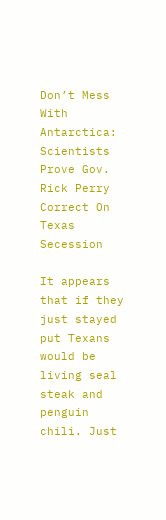Don’t Mess With Antarctica: Scientists Prove Gov. Rick Perry Correct On Texas Secession

It appears that if they just stayed put Texans would be living seal steak and penguin chili. Just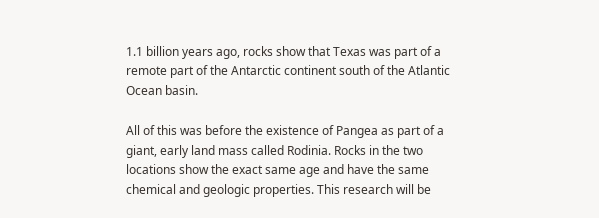1.1 billion years ago, rocks show that Texas was part of a remote part of the Antarctic continent south of the Atlantic Ocean basin.

All of this was before the existence of Pangea as part of a giant, early land mass called Rodinia. Rocks in the two locations show the exact same age and have the same chemical and geologic properties. This research will be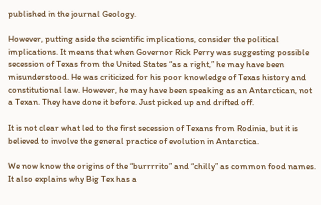published in the journal Geology.

However, putting aside the scientific implications, consider the political implications. It means that when Governor Rick Perry was suggesting possible secession of Texas from the United States “as a right,” he may have been misunderstood. He was criticized for his poor knowledge of Texas history and constitutional law. However, he may have been speaking as an Antarctican, not a Texan. They have done it before. Just picked up and drifted off.

It is not clear what led to the first secession of Texans from Rodinia, but it is believed to involve the general practice of evolution in Antarctica.

We now know the origins of the “burrrrito” and “chilly” as common food names. It also explains why Big Tex has a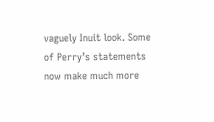vaguely Inuit look. Some of Perry’s statements now make much more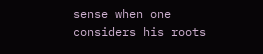sense when one considers his roots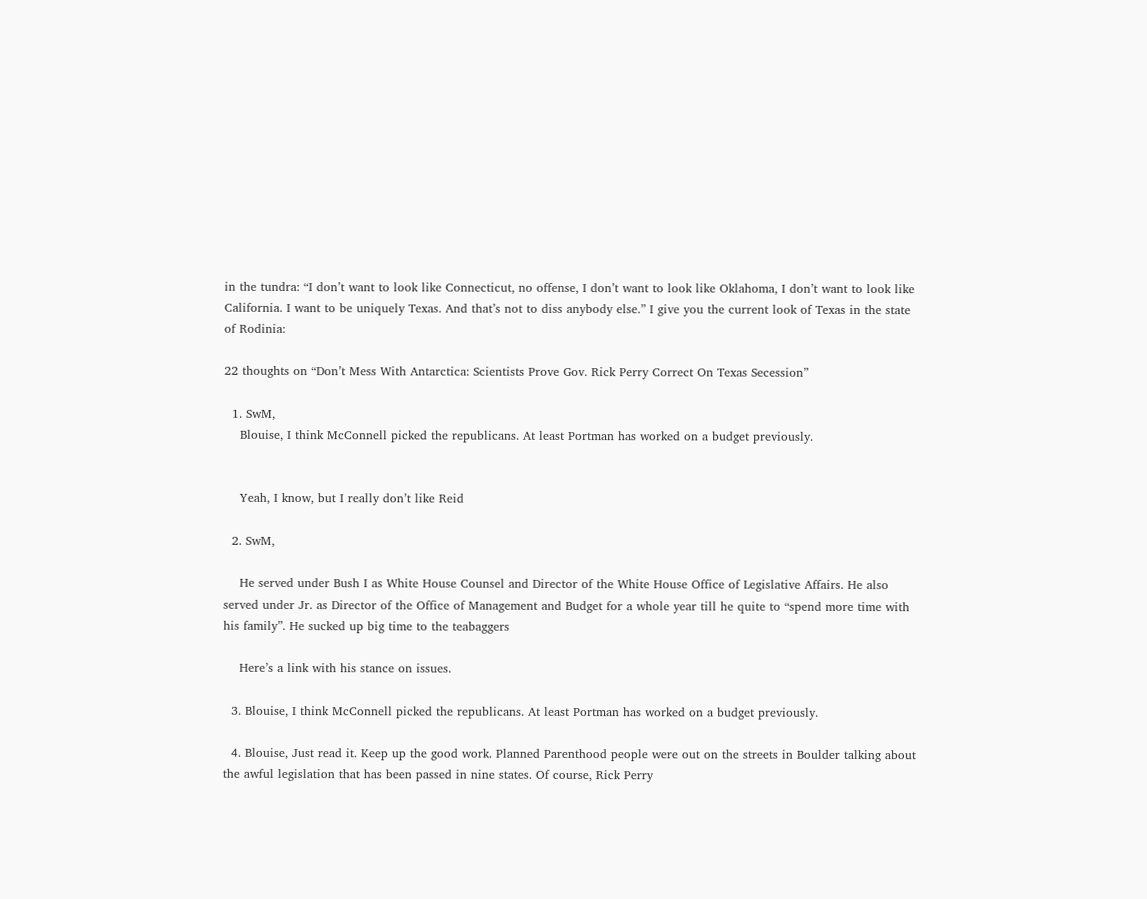in the tundra: “I don’t want to look like Connecticut, no offense, I don’t want to look like Oklahoma, I don’t want to look like California. I want to be uniquely Texas. And that’s not to diss anybody else.” I give you the current look of Texas in the state of Rodinia:

22 thoughts on “Don’t Mess With Antarctica: Scientists Prove Gov. Rick Perry Correct On Texas Secession”

  1. SwM,
    Blouise, I think McConnell picked the republicans. At least Portman has worked on a budget previously.


    Yeah, I know, but I really don’t like Reid

  2. SwM,

    He served under Bush I as White House Counsel and Director of the White House Office of Legislative Affairs. He also served under Jr. as Director of the Office of Management and Budget for a whole year till he quite to “spend more time with his family”. He sucked up big time to the teabaggers

    Here’s a link with his stance on issues.

  3. Blouise, I think McConnell picked the republicans. At least Portman has worked on a budget previously.

  4. Blouise, Just read it. Keep up the good work. Planned Parenthood people were out on the streets in Boulder talking about the awful legislation that has been passed in nine states. Of course, Rick Perry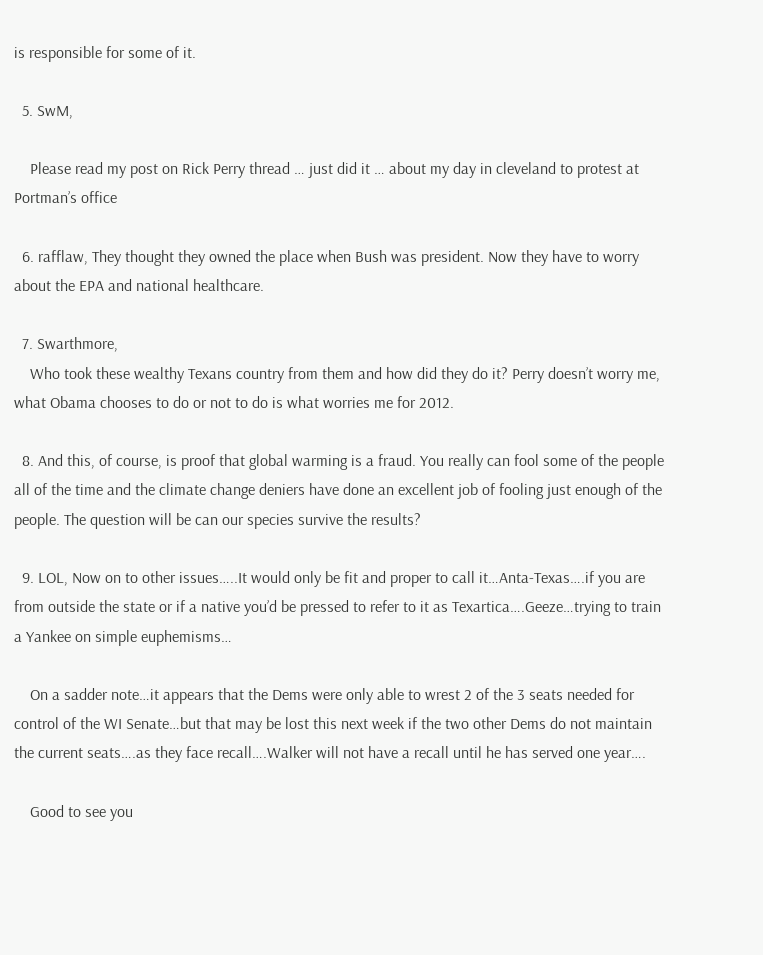is responsible for some of it.

  5. SwM,

    Please read my post on Rick Perry thread … just did it … about my day in cleveland to protest at Portman’s office

  6. rafflaw, They thought they owned the place when Bush was president. Now they have to worry about the EPA and national healthcare.

  7. Swarthmore,
    Who took these wealthy Texans country from them and how did they do it? Perry doesn’t worry me, what Obama chooses to do or not to do is what worries me for 2012.

  8. And this, of course, is proof that global warming is a fraud. You really can fool some of the people all of the time and the climate change deniers have done an excellent job of fooling just enough of the people. The question will be can our species survive the results?

  9. LOL, Now on to other issues…..It would only be fit and proper to call it…Anta-Texas….if you are from outside the state or if a native you’d be pressed to refer to it as Texartica….Geeze…trying to train a Yankee on simple euphemisms…

    On a sadder note…it appears that the Dems were only able to wrest 2 of the 3 seats needed for control of the WI Senate…but that may be lost this next week if the two other Dems do not maintain the current seats….as they face recall….Walker will not have a recall until he has served one year….

    Good to see you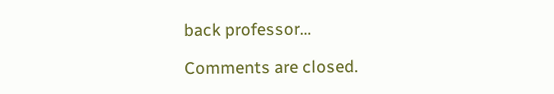back professor…

Comments are closed.